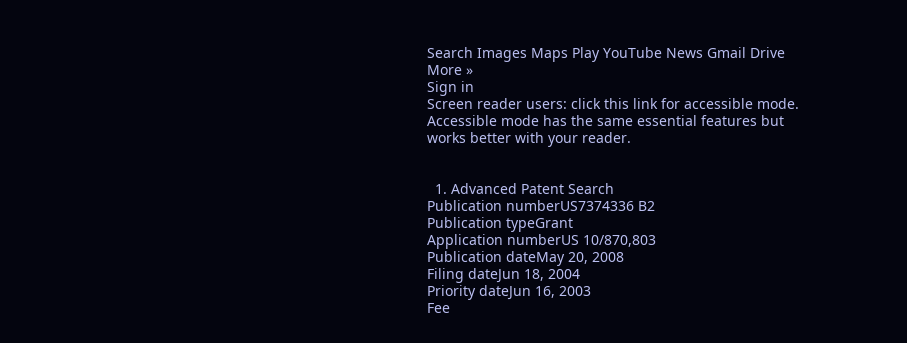Search Images Maps Play YouTube News Gmail Drive More »
Sign in
Screen reader users: click this link for accessible mode. Accessible mode has the same essential features but works better with your reader.


  1. Advanced Patent Search
Publication numberUS7374336 B2
Publication typeGrant
Application numberUS 10/870,803
Publication dateMay 20, 2008
Filing dateJun 18, 2004
Priority dateJun 16, 2003
Fee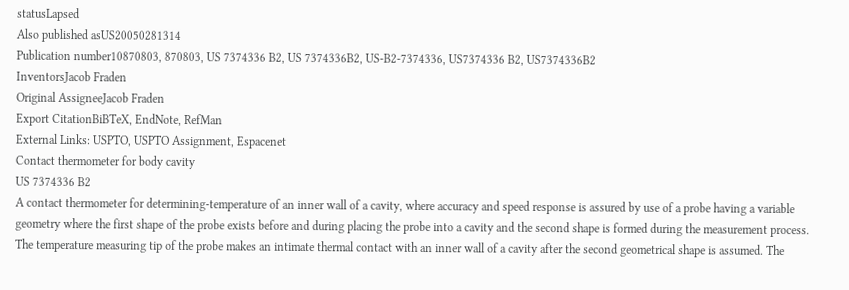statusLapsed
Also published asUS20050281314
Publication number10870803, 870803, US 7374336 B2, US 7374336B2, US-B2-7374336, US7374336 B2, US7374336B2
InventorsJacob Fraden
Original AssigneeJacob Fraden
Export CitationBiBTeX, EndNote, RefMan
External Links: USPTO, USPTO Assignment, Espacenet
Contact thermometer for body cavity
US 7374336 B2
A contact thermometer for determining-temperature of an inner wall of a cavity, where accuracy and speed response is assured by use of a probe having a variable geometry where the first shape of the probe exists before and during placing the probe into a cavity and the second shape is formed during the measurement process. The temperature measuring tip of the probe makes an intimate thermal contact with an inner wall of a cavity after the second geometrical shape is assumed. The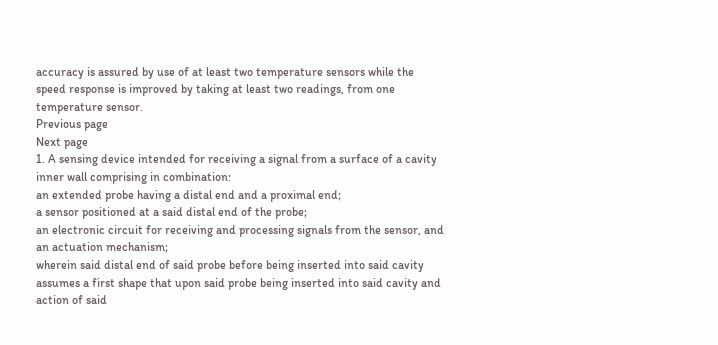accuracy is assured by use of at least two temperature sensors while the speed response is improved by taking at least two readings, from one temperature sensor.
Previous page
Next page
1. A sensing device intended for receiving a signal from a surface of a cavity inner wall comprising in combination:
an extended probe having a distal end and a proximal end;
a sensor positioned at a said distal end of the probe;
an electronic circuit for receiving and processing signals from the sensor, and
an actuation mechanism;
wherein said distal end of said probe before being inserted into said cavity assumes a first shape that upon said probe being inserted into said cavity and action of said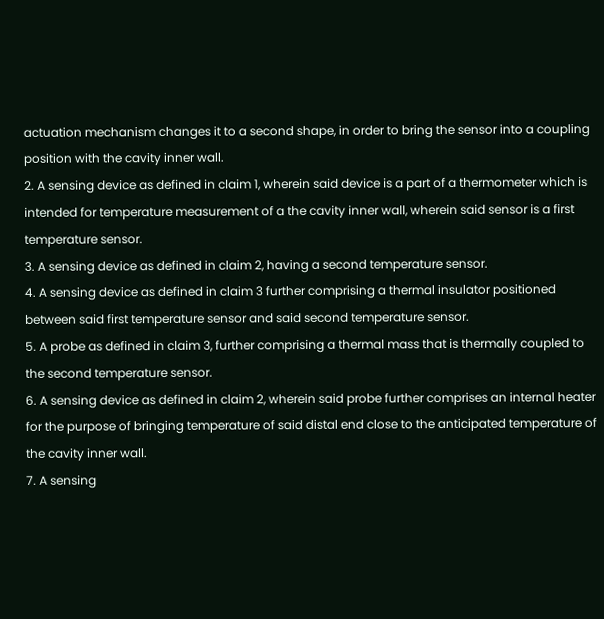actuation mechanism changes it to a second shape, in order to bring the sensor into a coupling position with the cavity inner wall.
2. A sensing device as defined in claim 1, wherein said device is a part of a thermometer which is intended for temperature measurement of a the cavity inner wall, wherein said sensor is a first temperature sensor.
3. A sensing device as defined in claim 2, having a second temperature sensor.
4. A sensing device as defined in claim 3 further comprising a thermal insulator positioned between said first temperature sensor and said second temperature sensor.
5. A probe as defined in claim 3, further comprising a thermal mass that is thermally coupled to the second temperature sensor.
6. A sensing device as defined in claim 2, wherein said probe further comprises an internal heater for the purpose of bringing temperature of said distal end close to the anticipated temperature of the cavity inner wall.
7. A sensing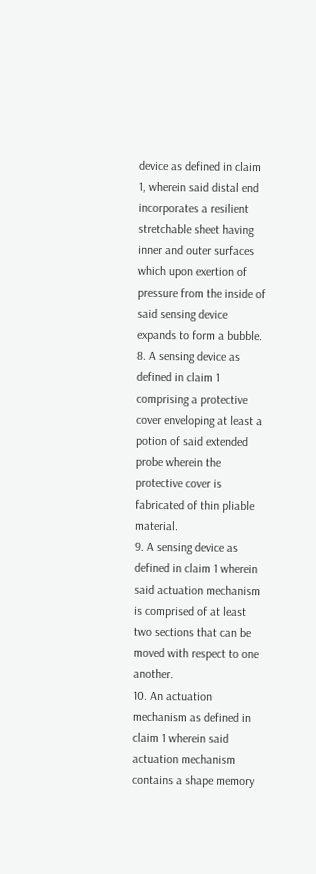device as defined in claim 1, wherein said distal end incorporates a resilient stretchable sheet having inner and outer surfaces which upon exertion of pressure from the inside of said sensing device expands to form a bubble.
8. A sensing device as defined in claim 1 comprising a protective cover enveloping at least a potion of said extended probe wherein the protective cover is fabricated of thin pliable material.
9. A sensing device as defined in claim 1 wherein said actuation mechanism is comprised of at least two sections that can be moved with respect to one another.
10. An actuation mechanism as defined in claim 1 wherein said actuation mechanism contains a shape memory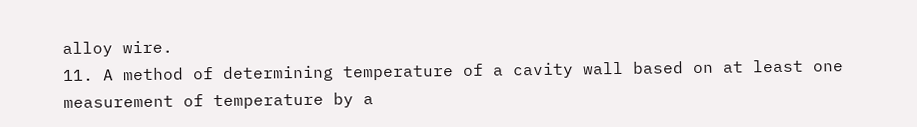alloy wire.
11. A method of determining temperature of a cavity wall based on at least one measurement of temperature by a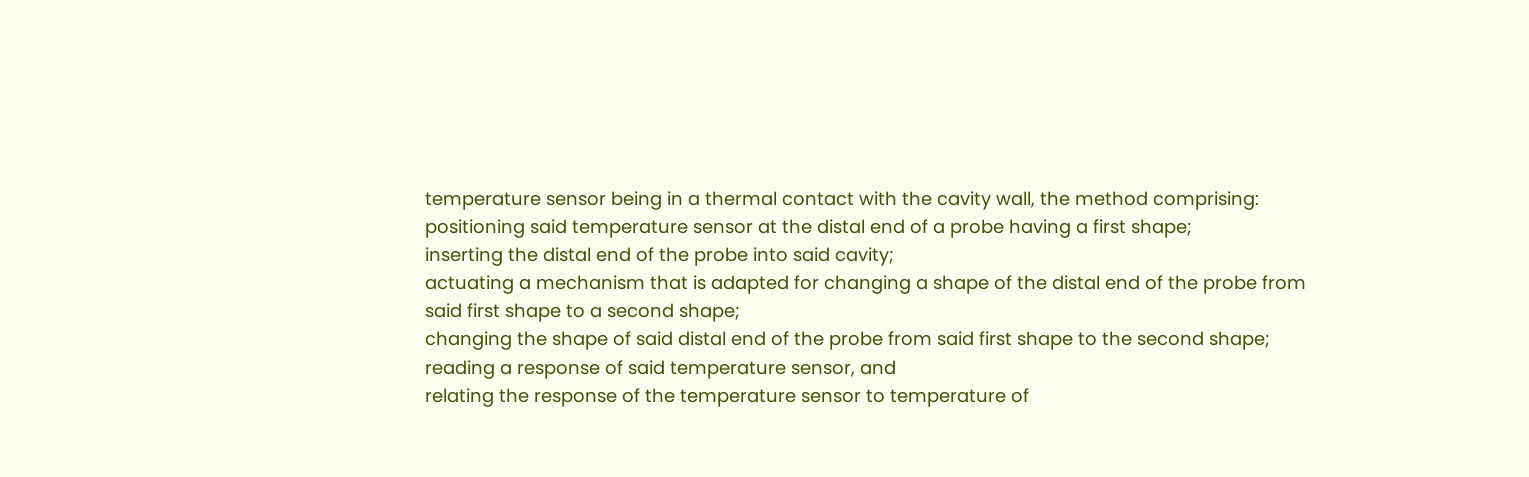temperature sensor being in a thermal contact with the cavity wall, the method comprising:
positioning said temperature sensor at the distal end of a probe having a first shape;
inserting the distal end of the probe into said cavity;
actuating a mechanism that is adapted for changing a shape of the distal end of the probe from said first shape to a second shape;
changing the shape of said distal end of the probe from said first shape to the second shape;
reading a response of said temperature sensor, and
relating the response of the temperature sensor to temperature of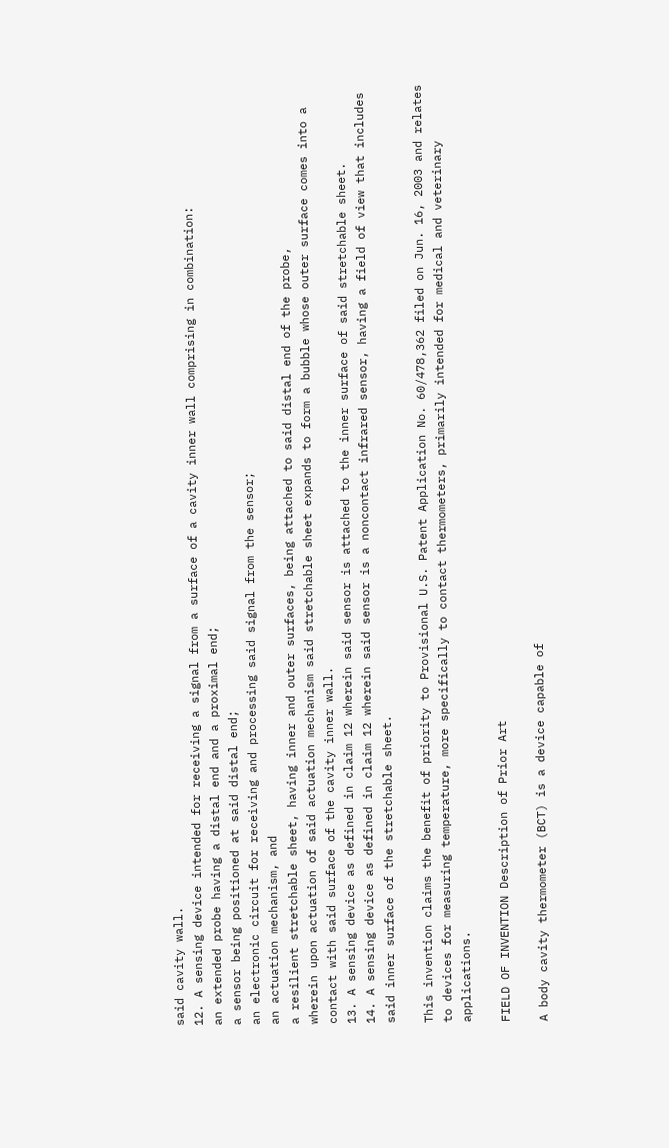said cavity wall.
12. A sensing device intended for receiving a signal from a surface of a cavity inner wall comprising in combination:
an extended probe having a distal end and a proximal end;
a sensor being positioned at said distal end;
an electronic circuit for receiving and processing said signal from the sensor;
an actuation mechanism, and
a resilient stretchable sheet, having inner and outer surfaces, being attached to said distal end of the probe,
wherein upon actuation of said actuation mechanism said stretchable sheet expands to form a bubble whose outer surface comes into a contact with said surface of the cavity inner wall.
13. A sensing device as defined in claim 12 wherein said sensor is attached to the inner surface of said stretchable sheet.
14. A sensing device as defined in claim 12 wherein said sensor is a noncontact infrared sensor, having a field of view that includes said inner surface of the stretchable sheet.

This invention claims the benefit of priority to Provisional U.S. Patent Application No. 60/478,362 filed on Jun. 16, 2003 and relates to devices for measuring temperature, more specifically to contact thermometers, primarily intended for medical and veterinary applications.

FIELD OF INVENTION Description of Prior Art

A body cavity thermometer (BCT) is a device capable of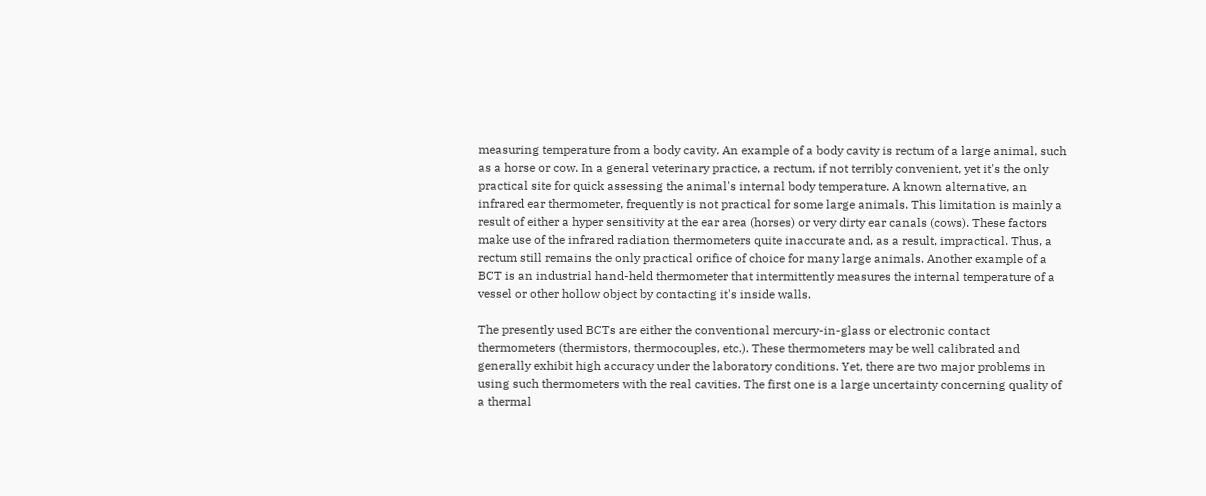measuring temperature from a body cavity. An example of a body cavity is rectum of a large animal, such as a horse or cow. In a general veterinary practice, a rectum, if not terribly convenient, yet it's the only practical site for quick assessing the animal's internal body temperature. A known alternative, an infrared ear thermometer, frequently is not practical for some large animals. This limitation is mainly a result of either a hyper sensitivity at the ear area (horses) or very dirty ear canals (cows). These factors make use of the infrared radiation thermometers quite inaccurate and, as a result, impractical. Thus, a rectum still remains the only practical orifice of choice for many large animals. Another example of a BCT is an industrial hand-held thermometer that intermittently measures the internal temperature of a vessel or other hollow object by contacting it's inside walls.

The presently used BCTs are either the conventional mercury-in-glass or electronic contact thermometers (thermistors, thermocouples, etc.). These thermometers may be well calibrated and generally exhibit high accuracy under the laboratory conditions. Yet, there are two major problems in using such thermometers with the real cavities. The first one is a large uncertainty concerning quality of a thermal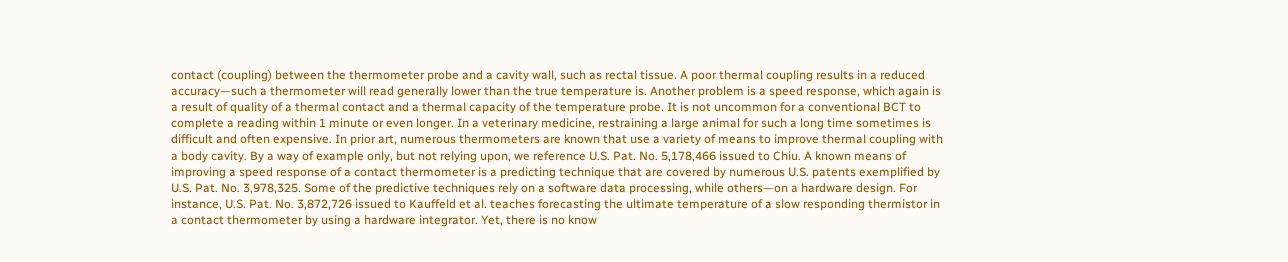contact (coupling) between the thermometer probe and a cavity wall, such as rectal tissue. A poor thermal coupling results in a reduced accuracy—such a thermometer will read generally lower than the true temperature is. Another problem is a speed response, which again is a result of quality of a thermal contact and a thermal capacity of the temperature probe. It is not uncommon for a conventional BCT to complete a reading within 1 minute or even longer. In a veterinary medicine, restraining a large animal for such a long time sometimes is difficult and often expensive. In prior art, numerous thermometers are known that use a variety of means to improve thermal coupling with a body cavity. By a way of example only, but not relying upon, we reference U.S. Pat. No. 5,178,466 issued to Chiu. A known means of improving a speed response of a contact thermometer is a predicting technique that are covered by numerous U.S. patents exemplified by U.S. Pat. No. 3,978,325. Some of the predictive techniques rely on a software data processing, while others—on a hardware design. For instance, U.S. Pat. No. 3,872,726 issued to Kauffeld et al. teaches forecasting the ultimate temperature of a slow responding thermistor in a contact thermometer by using a hardware integrator. Yet, there is no know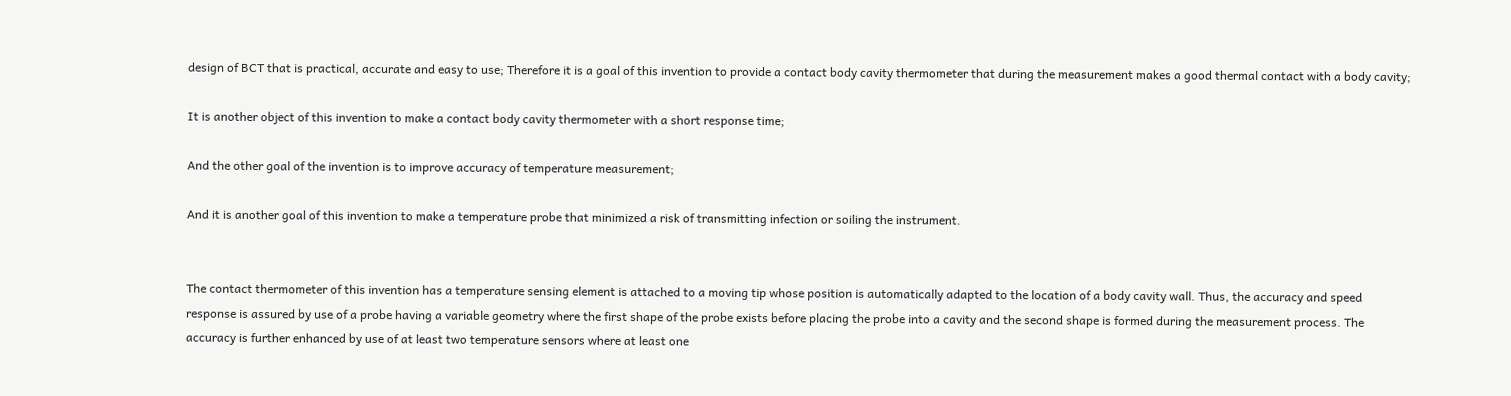design of BCT that is practical, accurate and easy to use; Therefore it is a goal of this invention to provide a contact body cavity thermometer that during the measurement makes a good thermal contact with a body cavity;

It is another object of this invention to make a contact body cavity thermometer with a short response time;

And the other goal of the invention is to improve accuracy of temperature measurement;

And it is another goal of this invention to make a temperature probe that minimized a risk of transmitting infection or soiling the instrument.


The contact thermometer of this invention has a temperature sensing element is attached to a moving tip whose position is automatically adapted to the location of a body cavity wall. Thus, the accuracy and speed response is assured by use of a probe having a variable geometry where the first shape of the probe exists before placing the probe into a cavity and the second shape is formed during the measurement process. The accuracy is further enhanced by use of at least two temperature sensors where at least one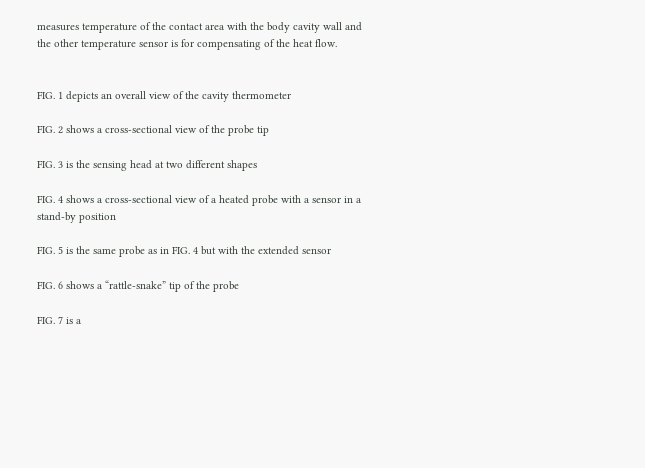measures temperature of the contact area with the body cavity wall and the other temperature sensor is for compensating of the heat flow.


FIG. 1 depicts an overall view of the cavity thermometer

FIG. 2 shows a cross-sectional view of the probe tip

FIG. 3 is the sensing head at two different shapes

FIG. 4 shows a cross-sectional view of a heated probe with a sensor in a stand-by position

FIG. 5 is the same probe as in FIG. 4 but with the extended sensor

FIG. 6 shows a “rattle-snake” tip of the probe

FIG. 7 is a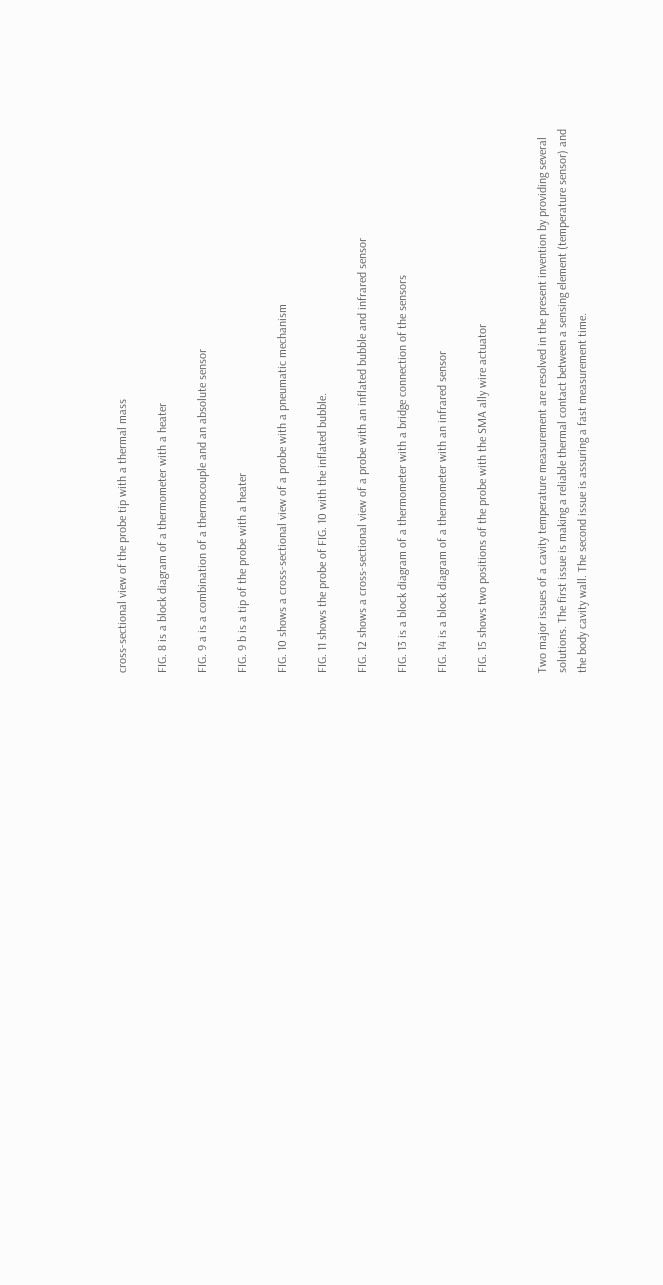cross-sectional view of the probe tip with a thermal mass

FIG. 8 is a block diagram of a thermometer with a heater

FIG. 9 a is a combination of a thermocouple and an absolute sensor

FIG. 9 b is a tip of the probe with a heater

FIG. 10 shows a cross-sectional view of a probe with a pneumatic mechanism

FIG. 11 shows the probe of FIG. 10 with the inflated bubble.

FIG. 12 shows a cross-sectional view of a probe with an inflated bubble and infrared sensor

FIG. 13 is a block diagram of a thermometer with a bridge connection of the sensors

FIG. 14 is a block diagram of a thermometer with an infrared sensor

FIG. 15 shows two positions of the probe with the SMA ally wire actuator


Two major issues of a cavity temperature measurement are resolved in the present invention by providing several solutions. The first issue is making a reliable thermal contact between a sensing element (temperature sensor) and the body cavity wall. The second issue is assuring a fast measurement time.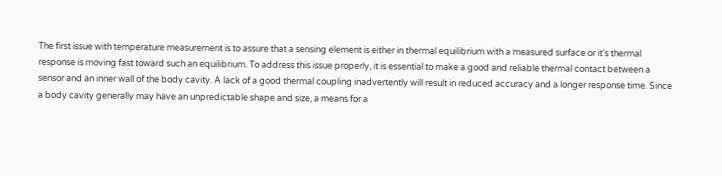The first issue with temperature measurement is to assure that a sensing element is either in thermal equilibrium with a measured surface or it's thermal response is moving fast toward such an equilibrium. To address this issue properly, it is essential to make a good and reliable thermal contact between a sensor and an inner wall of the body cavity. A lack of a good thermal coupling inadvertently will result in reduced accuracy and a longer response time. Since a body cavity generally may have an unpredictable shape and size, a means for a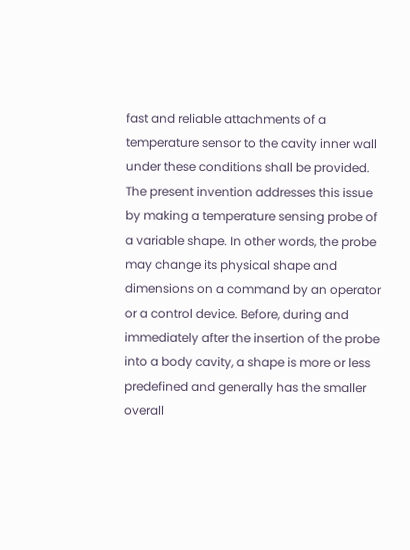fast and reliable attachments of a temperature sensor to the cavity inner wall under these conditions shall be provided. The present invention addresses this issue by making a temperature sensing probe of a variable shape. In other words, the probe may change its physical shape and dimensions on a command by an operator or a control device. Before, during and immediately after the insertion of the probe into a body cavity, a shape is more or less predefined and generally has the smaller overall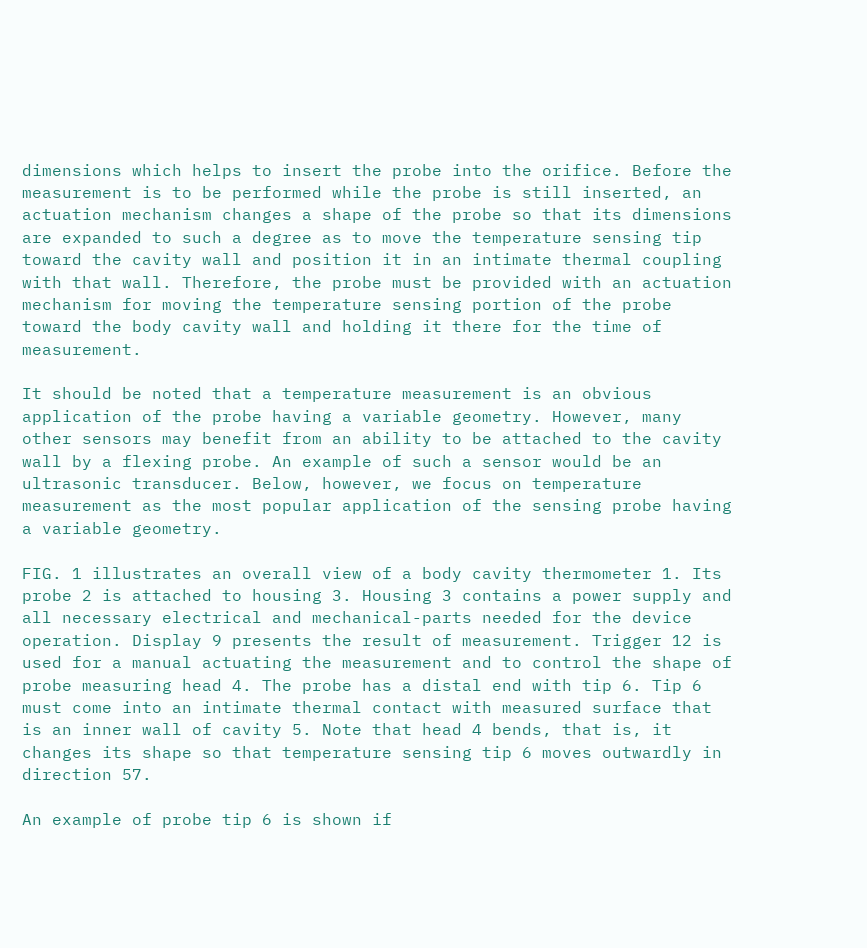dimensions which helps to insert the probe into the orifice. Before the measurement is to be performed while the probe is still inserted, an actuation mechanism changes a shape of the probe so that its dimensions are expanded to such a degree as to move the temperature sensing tip toward the cavity wall and position it in an intimate thermal coupling with that wall. Therefore, the probe must be provided with an actuation mechanism for moving the temperature sensing portion of the probe toward the body cavity wall and holding it there for the time of measurement.

It should be noted that a temperature measurement is an obvious application of the probe having a variable geometry. However, many other sensors may benefit from an ability to be attached to the cavity wall by a flexing probe. An example of such a sensor would be an ultrasonic transducer. Below, however, we focus on temperature measurement as the most popular application of the sensing probe having a variable geometry.

FIG. 1 illustrates an overall view of a body cavity thermometer 1. Its probe 2 is attached to housing 3. Housing 3 contains a power supply and all necessary electrical and mechanical-parts needed for the device operation. Display 9 presents the result of measurement. Trigger 12 is used for a manual actuating the measurement and to control the shape of probe measuring head 4. The probe has a distal end with tip 6. Tip 6 must come into an intimate thermal contact with measured surface that is an inner wall of cavity 5. Note that head 4 bends, that is, it changes its shape so that temperature sensing tip 6 moves outwardly in direction 57.

An example of probe tip 6 is shown if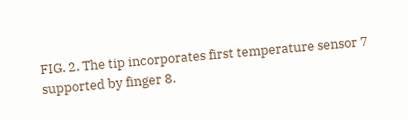FIG. 2. The tip incorporates first temperature sensor 7 supported by finger 8.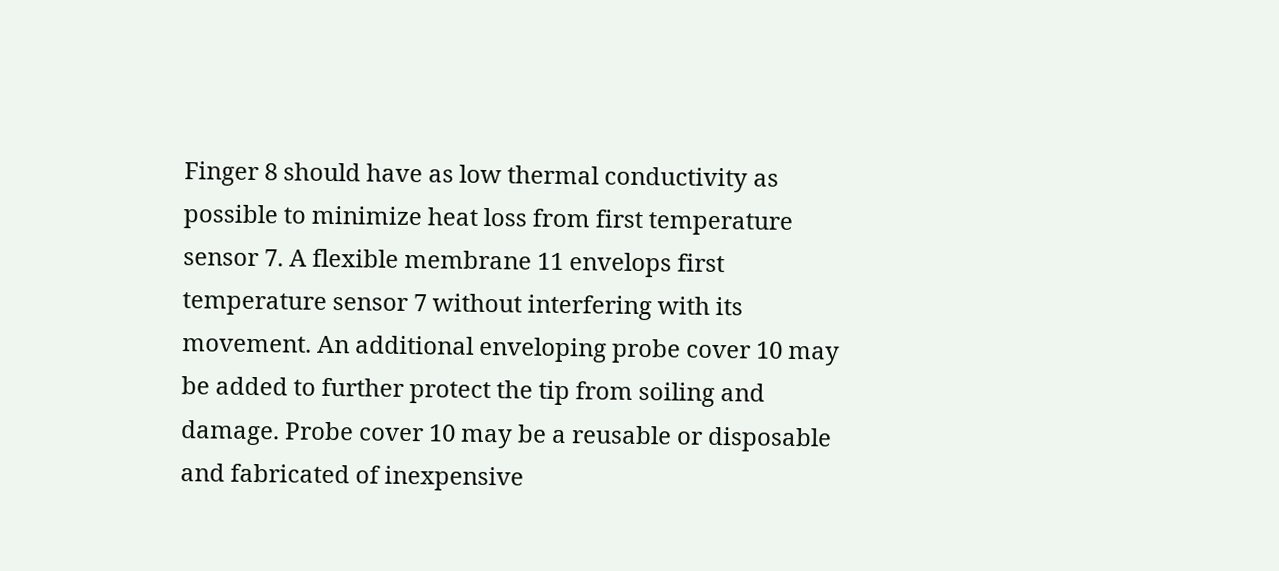Finger 8 should have as low thermal conductivity as possible to minimize heat loss from first temperature sensor 7. A flexible membrane 11 envelops first temperature sensor 7 without interfering with its movement. An additional enveloping probe cover 10 may be added to further protect the tip from soiling and damage. Probe cover 10 may be a reusable or disposable and fabricated of inexpensive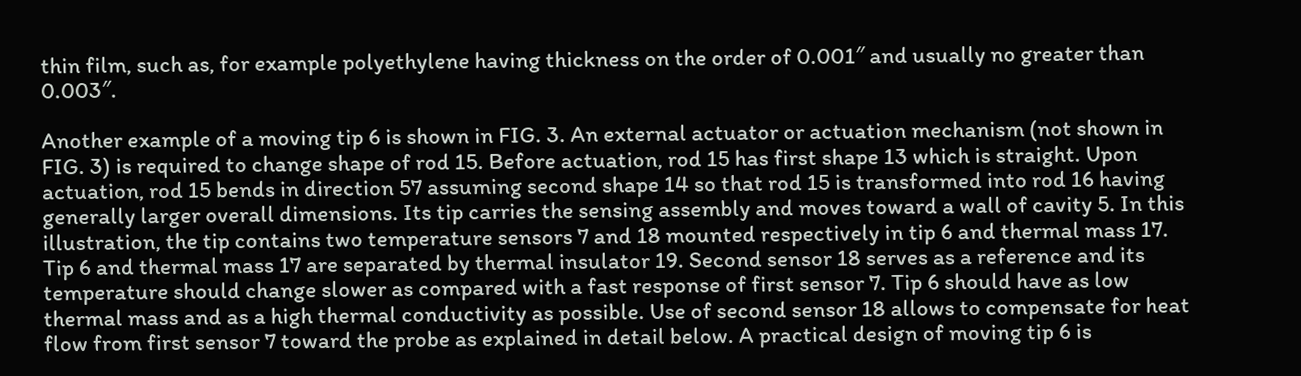thin film, such as, for example polyethylene having thickness on the order of 0.001″ and usually no greater than 0.003″.

Another example of a moving tip 6 is shown in FIG. 3. An external actuator or actuation mechanism (not shown in FIG. 3) is required to change shape of rod 15. Before actuation, rod 15 has first shape 13 which is straight. Upon actuation, rod 15 bends in direction 57 assuming second shape 14 so that rod 15 is transformed into rod 16 having generally larger overall dimensions. Its tip carries the sensing assembly and moves toward a wall of cavity 5. In this illustration, the tip contains two temperature sensors 7 and 18 mounted respectively in tip 6 and thermal mass 17. Tip 6 and thermal mass 17 are separated by thermal insulator 19. Second sensor 18 serves as a reference and its temperature should change slower as compared with a fast response of first sensor 7. Tip 6 should have as low thermal mass and as a high thermal conductivity as possible. Use of second sensor 18 allows to compensate for heat flow from first sensor 7 toward the probe as explained in detail below. A practical design of moving tip 6 is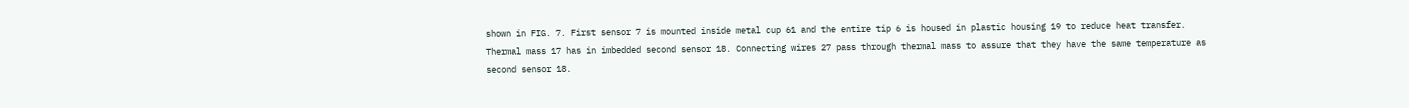shown in FIG. 7. First sensor 7 is mounted inside metal cup 61 and the entire tip 6 is housed in plastic housing 19 to reduce heat transfer. Thermal mass 17 has in imbedded second sensor 18. Connecting wires 27 pass through thermal mass to assure that they have the same temperature as second sensor 18.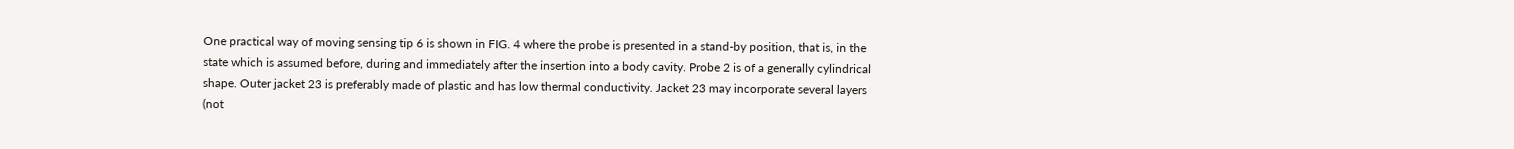One practical way of moving sensing tip 6 is shown in FIG. 4 where the probe is presented in a stand-by position, that is, in the state which is assumed before, during and immediately after the insertion into a body cavity. Probe 2 is of a generally cylindrical shape. Outer jacket 23 is preferably made of plastic and has low thermal conductivity. Jacket 23 may incorporate several layers (not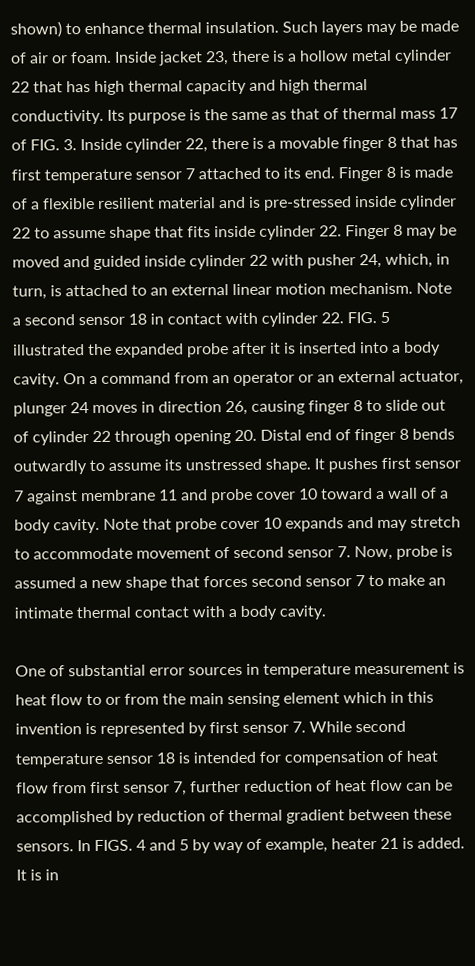shown) to enhance thermal insulation. Such layers may be made of air or foam. Inside jacket 23, there is a hollow metal cylinder 22 that has high thermal capacity and high thermal conductivity. Its purpose is the same as that of thermal mass 17 of FIG. 3. Inside cylinder 22, there is a movable finger 8 that has first temperature sensor 7 attached to its end. Finger 8 is made of a flexible resilient material and is pre-stressed inside cylinder 22 to assume shape that fits inside cylinder 22. Finger 8 may be moved and guided inside cylinder 22 with pusher 24, which, in turn, is attached to an external linear motion mechanism. Note a second sensor 18 in contact with cylinder 22. FIG. 5 illustrated the expanded probe after it is inserted into a body cavity. On a command from an operator or an external actuator, plunger 24 moves in direction 26, causing finger 8 to slide out of cylinder 22 through opening 20. Distal end of finger 8 bends outwardly to assume its unstressed shape. It pushes first sensor 7 against membrane 11 and probe cover 10 toward a wall of a body cavity. Note that probe cover 10 expands and may stretch to accommodate movement of second sensor 7. Now, probe is assumed a new shape that forces second sensor 7 to make an intimate thermal contact with a body cavity.

One of substantial error sources in temperature measurement is heat flow to or from the main sensing element which in this invention is represented by first sensor 7. While second temperature sensor 18 is intended for compensation of heat flow from first sensor 7, further reduction of heat flow can be accomplished by reduction of thermal gradient between these sensors. In FIGS. 4 and 5 by way of example, heater 21 is added. It is in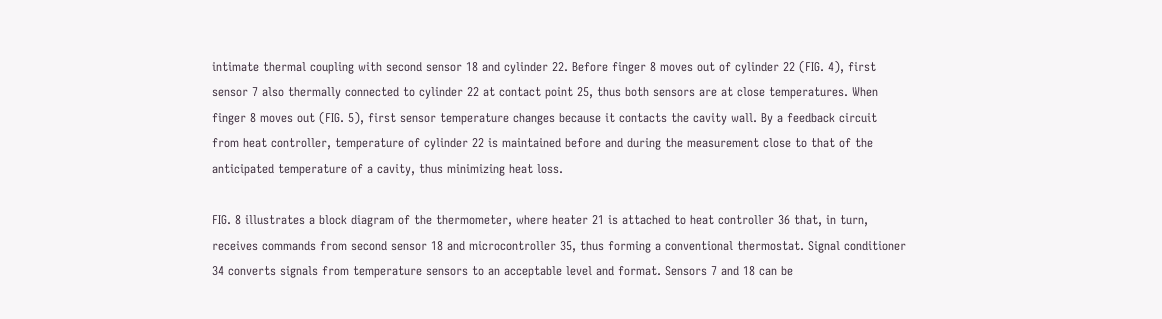intimate thermal coupling with second sensor 18 and cylinder 22. Before finger 8 moves out of cylinder 22 (FIG. 4), first sensor 7 also thermally connected to cylinder 22 at contact point 25, thus both sensors are at close temperatures. When finger 8 moves out (FIG. 5), first sensor temperature changes because it contacts the cavity wall. By a feedback circuit from heat controller, temperature of cylinder 22 is maintained before and during the measurement close to that of the anticipated temperature of a cavity, thus minimizing heat loss.

FIG. 8 illustrates a block diagram of the thermometer, where heater 21 is attached to heat controller 36 that, in turn, receives commands from second sensor 18 and microcontroller 35, thus forming a conventional thermostat. Signal conditioner 34 converts signals from temperature sensors to an acceptable level and format. Sensors 7 and 18 can be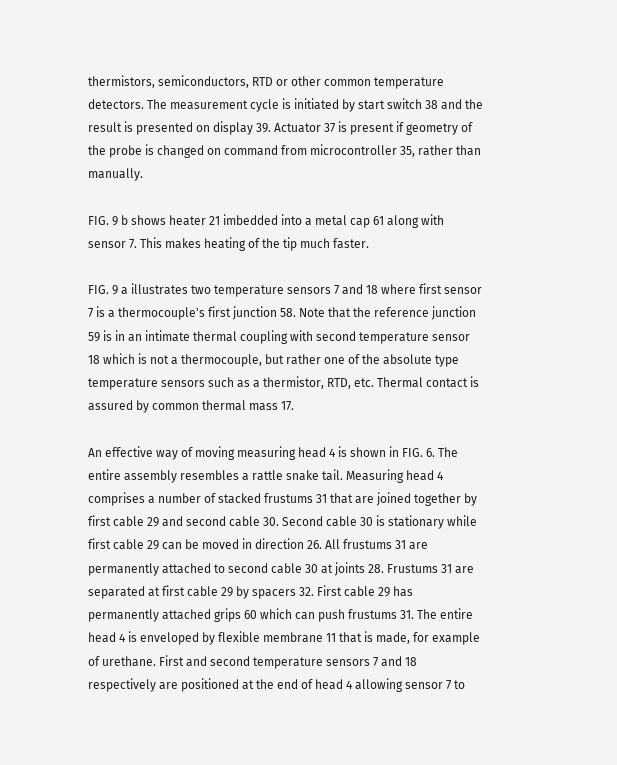thermistors, semiconductors, RTD or other common temperature detectors. The measurement cycle is initiated by start switch 38 and the result is presented on display 39. Actuator 37 is present if geometry of the probe is changed on command from microcontroller 35, rather than manually.

FIG. 9 b shows heater 21 imbedded into a metal cap 61 along with sensor 7. This makes heating of the tip much faster.

FIG. 9 a illustrates two temperature sensors 7 and 18 where first sensor 7 is a thermocouple's first junction 58. Note that the reference junction 59 is in an intimate thermal coupling with second temperature sensor 18 which is not a thermocouple, but rather one of the absolute type temperature sensors such as a thermistor, RTD, etc. Thermal contact is assured by common thermal mass 17.

An effective way of moving measuring head 4 is shown in FIG. 6. The entire assembly resembles a rattle snake tail. Measuring head 4 comprises a number of stacked frustums 31 that are joined together by first cable 29 and second cable 30. Second cable 30 is stationary while first cable 29 can be moved in direction 26. All frustums 31 are permanently attached to second cable 30 at joints 28. Frustums 31 are separated at first cable 29 by spacers 32. First cable 29 has permanently attached grips 60 which can push frustums 31. The entire head 4 is enveloped by flexible membrane 11 that is made, for example of urethane. First and second temperature sensors 7 and 18 respectively are positioned at the end of head 4 allowing sensor 7 to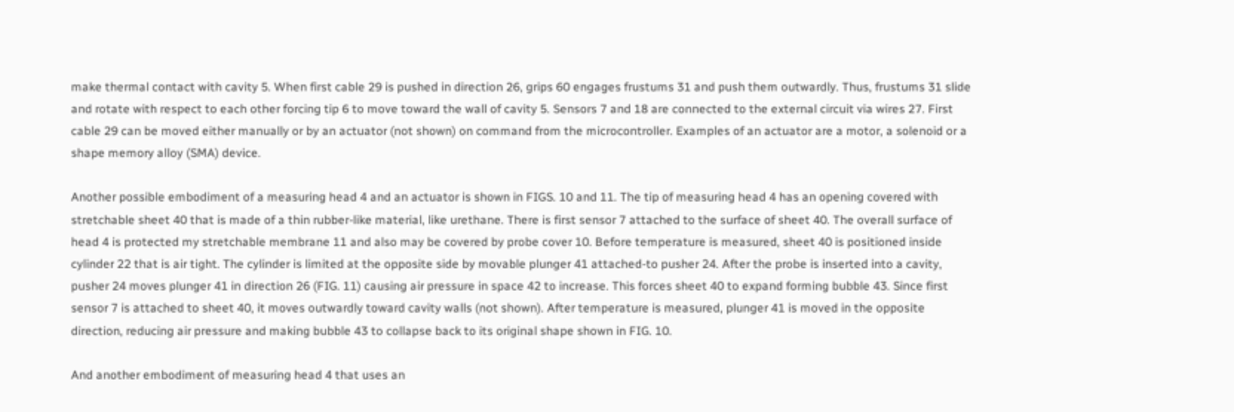make thermal contact with cavity 5. When first cable 29 is pushed in direction 26, grips 60 engages frustums 31 and push them outwardly. Thus, frustums 31 slide and rotate with respect to each other forcing tip 6 to move toward the wall of cavity 5. Sensors 7 and 18 are connected to the external circuit via wires 27. First cable 29 can be moved either manually or by an actuator (not shown) on command from the microcontroller. Examples of an actuator are a motor, a solenoid or a shape memory alloy (SMA) device.

Another possible embodiment of a measuring head 4 and an actuator is shown in FIGS. 10 and 11. The tip of measuring head 4 has an opening covered with stretchable sheet 40 that is made of a thin rubber-like material, like urethane. There is first sensor 7 attached to the surface of sheet 40. The overall surface of head 4 is protected my stretchable membrane 11 and also may be covered by probe cover 10. Before temperature is measured, sheet 40 is positioned inside cylinder 22 that is air tight. The cylinder is limited at the opposite side by movable plunger 41 attached-to pusher 24. After the probe is inserted into a cavity, pusher 24 moves plunger 41 in direction 26 (FIG. 11) causing air pressure in space 42 to increase. This forces sheet 40 to expand forming bubble 43. Since first sensor 7 is attached to sheet 40, it moves outwardly toward cavity walls (not shown). After temperature is measured, plunger 41 is moved in the opposite direction, reducing air pressure and making bubble 43 to collapse back to its original shape shown in FIG. 10.

And another embodiment of measuring head 4 that uses an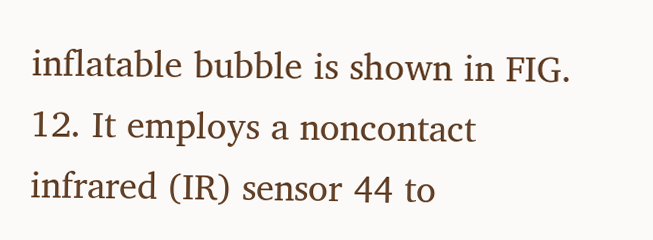inflatable bubble is shown in FIG. 12. It employs a noncontact infrared (IR) sensor 44 to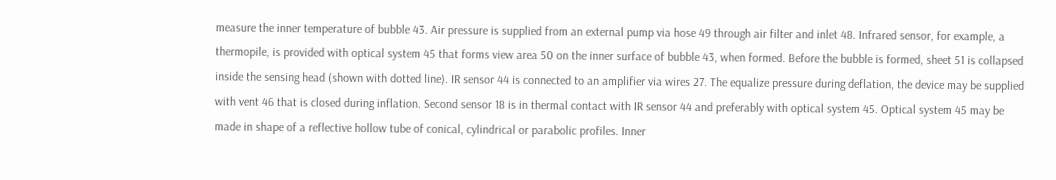measure the inner temperature of bubble 43. Air pressure is supplied from an external pump via hose 49 through air filter and inlet 48. Infrared sensor, for example, a thermopile, is provided with optical system 45 that forms view area 50 on the inner surface of bubble 43, when formed. Before the bubble is formed, sheet 51 is collapsed inside the sensing head (shown with dotted line). IR sensor 44 is connected to an amplifier via wires 27. The equalize pressure during deflation, the device may be supplied with vent 46 that is closed during inflation. Second sensor 18 is in thermal contact with IR sensor 44 and preferably with optical system 45. Optical system 45 may be made in shape of a reflective hollow tube of conical, cylindrical or parabolic profiles. Inner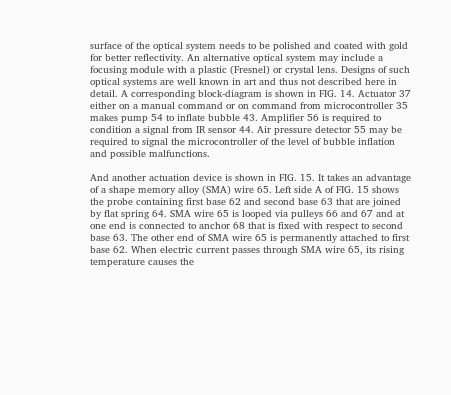surface of the optical system needs to be polished and coated with gold for better reflectivity. An alternative optical system may include a focusing module with a plastic (Fresnel) or crystal lens. Designs of such optical systems are well known in art and thus not described here in detail. A corresponding block-diagram is shown in FIG. 14. Actuator 37 either on a manual command or on command from microcontroller 35 makes pump 54 to inflate bubble 43. Amplifier 56 is required to condition a signal from IR sensor 44. Air pressure detector 55 may be required to signal the microcontroller of the level of bubble inflation and possible malfunctions.

And another actuation device is shown in FIG. 15. It takes an advantage of a shape memory alloy (SMA) wire 65. Left side A of FIG. 15 shows the probe containing first base 62 and second base 63 that are joined by flat spring 64. SMA wire 65 is looped via pulleys 66 and 67 and at one end is connected to anchor 68 that is fixed with respect to second base 63. The other end of SMA wire 65 is permanently attached to first base 62. When electric current passes through SMA wire 65, its rising temperature causes the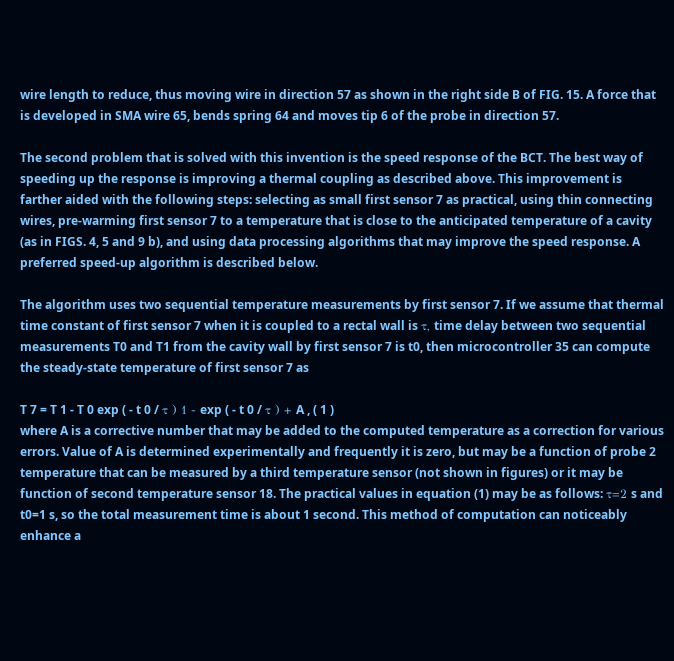wire length to reduce, thus moving wire in direction 57 as shown in the right side B of FIG. 15. A force that is developed in SMA wire 65, bends spring 64 and moves tip 6 of the probe in direction 57.

The second problem that is solved with this invention is the speed response of the BCT. The best way of speeding up the response is improving a thermal coupling as described above. This improvement is farther aided with the following steps: selecting as small first sensor 7 as practical, using thin connecting wires, pre-warming first sensor 7 to a temperature that is close to the anticipated temperature of a cavity (as in FIGS. 4, 5 and 9 b), and using data processing algorithms that may improve the speed response. A preferred speed-up algorithm is described below.

The algorithm uses two sequential temperature measurements by first sensor 7. If we assume that thermal time constant of first sensor 7 when it is coupled to a rectal wall is τ, time delay between two sequential measurements T0 and T1 from the cavity wall by first sensor 7 is t0, then microcontroller 35 can compute the steady-state temperature of first sensor 7 as

T 7 = T 1 - T 0 exp ( - t 0 / τ ) 1 - exp ( - t 0 / τ ) + A , ( 1 )
where A is a corrective number that may be added to the computed temperature as a correction for various errors. Value of A is determined experimentally and frequently it is zero, but may be a function of probe 2 temperature that can be measured by a third temperature sensor (not shown in figures) or it may be function of second temperature sensor 18. The practical values in equation (1) may be as follows: τ=2 s and t0=1 s, so the total measurement time is about 1 second. This method of computation can noticeably enhance a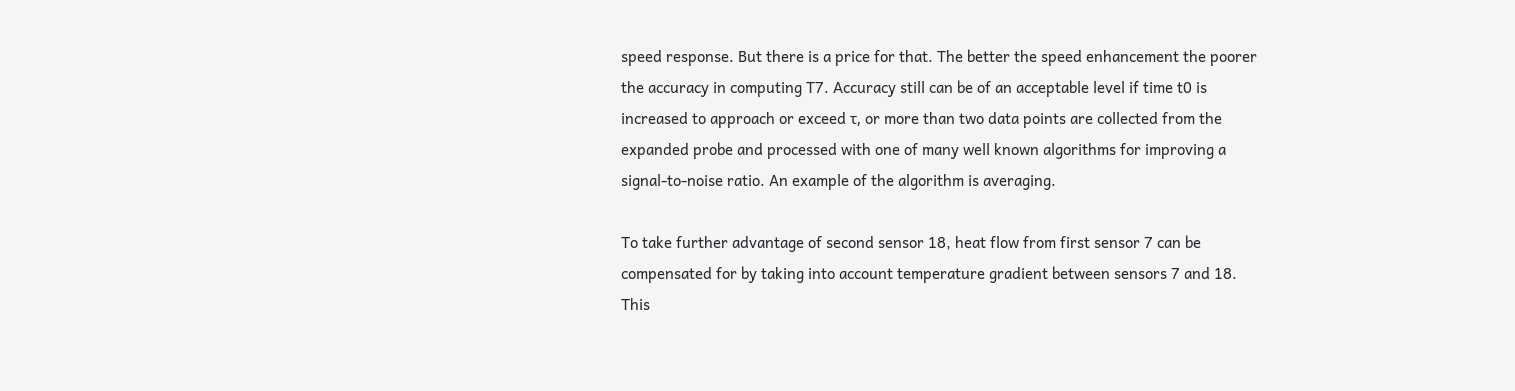speed response. But there is a price for that. The better the speed enhancement the poorer the accuracy in computing T7. Accuracy still can be of an acceptable level if time t0 is increased to approach or exceed τ, or more than two data points are collected from the expanded probe and processed with one of many well known algorithms for improving a signal-to-noise ratio. An example of the algorithm is averaging.

To take further advantage of second sensor 18, heat flow from first sensor 7 can be compensated for by taking into account temperature gradient between sensors 7 and 18. This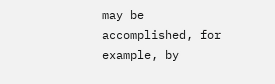may be accomplished, for example, by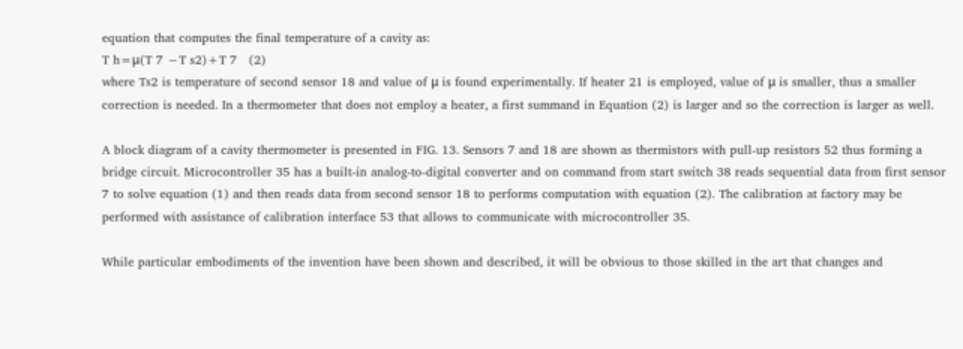equation that computes the final temperature of a cavity as:
T h=μ(T 7 −T s2)+T 7   (2)
where Ts2 is temperature of second sensor 18 and value of μ is found experimentally. If heater 21 is employed, value of μ is smaller, thus a smaller correction is needed. In a thermometer that does not employ a heater, a first summand in Equation (2) is larger and so the correction is larger as well.

A block diagram of a cavity thermometer is presented in FIG. 13. Sensors 7 and 18 are shown as thermistors with pull-up resistors 52 thus forming a bridge circuit. Microcontroller 35 has a built-in analog-to-digital converter and on command from start switch 38 reads sequential data from first sensor 7 to solve equation (1) and then reads data from second sensor 18 to performs computation with equation (2). The calibration at factory may be performed with assistance of calibration interface 53 that allows to communicate with microcontroller 35.

While particular embodiments of the invention have been shown and described, it will be obvious to those skilled in the art that changes and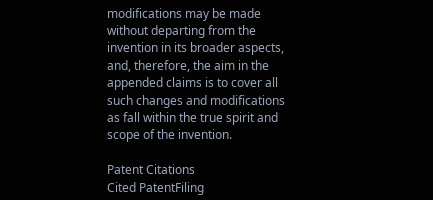modifications may be made without departing from the invention in its broader aspects, and, therefore, the aim in the appended claims is to cover all such changes and modifications as fall within the true spirit and scope of the invention.

Patent Citations
Cited PatentFiling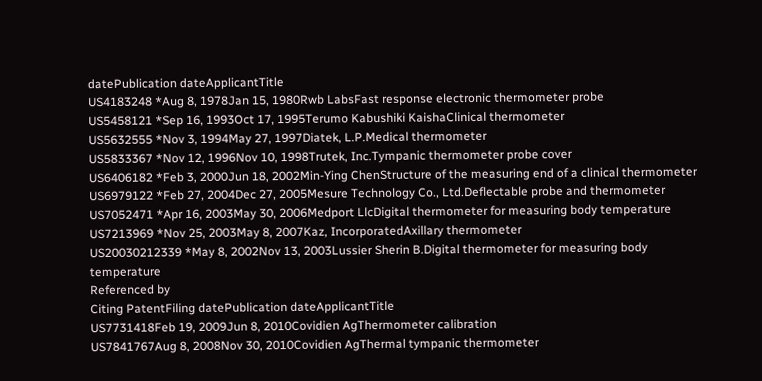datePublication dateApplicantTitle
US4183248 *Aug 8, 1978Jan 15, 1980Rwb LabsFast response electronic thermometer probe
US5458121 *Sep 16, 1993Oct 17, 1995Terumo Kabushiki KaishaClinical thermometer
US5632555 *Nov 3, 1994May 27, 1997Diatek, L.P.Medical thermometer
US5833367 *Nov 12, 1996Nov 10, 1998Trutek, Inc.Tympanic thermometer probe cover
US6406182 *Feb 3, 2000Jun 18, 2002Min-Ying ChenStructure of the measuring end of a clinical thermometer
US6979122 *Feb 27, 2004Dec 27, 2005Mesure Technology Co., Ltd.Deflectable probe and thermometer
US7052471 *Apr 16, 2003May 30, 2006Medport LlcDigital thermometer for measuring body temperature
US7213969 *Nov 25, 2003May 8, 2007Kaz, IncorporatedAxillary thermometer
US20030212339 *May 8, 2002Nov 13, 2003Lussier Sherin B.Digital thermometer for measuring body temperature
Referenced by
Citing PatentFiling datePublication dateApplicantTitle
US7731418Feb 19, 2009Jun 8, 2010Covidien AgThermometer calibration
US7841767Aug 8, 2008Nov 30, 2010Covidien AgThermal tympanic thermometer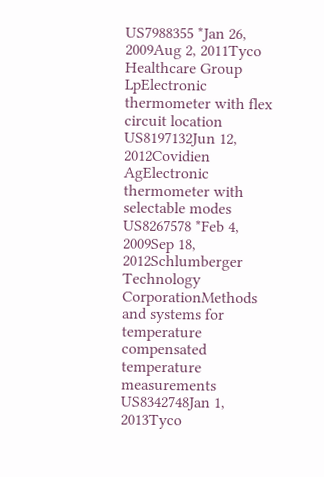US7988355 *Jan 26, 2009Aug 2, 2011Tyco Healthcare Group LpElectronic thermometer with flex circuit location
US8197132Jun 12, 2012Covidien AgElectronic thermometer with selectable modes
US8267578 *Feb 4, 2009Sep 18, 2012Schlumberger Technology CorporationMethods and systems for temperature compensated temperature measurements
US8342748Jan 1, 2013Tyco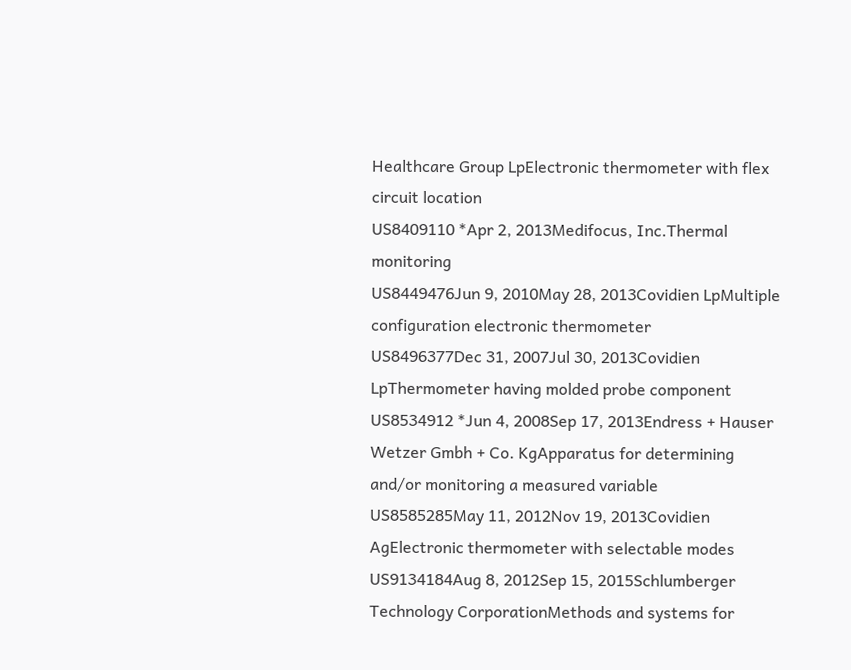Healthcare Group LpElectronic thermometer with flex circuit location
US8409110 *Apr 2, 2013Medifocus, Inc.Thermal monitoring
US8449476Jun 9, 2010May 28, 2013Covidien LpMultiple configuration electronic thermometer
US8496377Dec 31, 2007Jul 30, 2013Covidien LpThermometer having molded probe component
US8534912 *Jun 4, 2008Sep 17, 2013Endress + Hauser Wetzer Gmbh + Co. KgApparatus for determining and/or monitoring a measured variable
US8585285May 11, 2012Nov 19, 2013Covidien AgElectronic thermometer with selectable modes
US9134184Aug 8, 2012Sep 15, 2015Schlumberger Technology CorporationMethods and systems for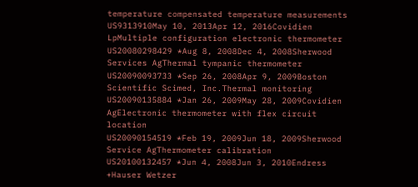temperature compensated temperature measurements
US9313910May 10, 2013Apr 12, 2016Covidien LpMultiple configuration electronic thermometer
US20080298429 *Aug 8, 2008Dec 4, 2008Sherwood Services AgThermal tympanic thermometer
US20090093733 *Sep 26, 2008Apr 9, 2009Boston Scientific Scimed, Inc.Thermal monitoring
US20090135884 *Jan 26, 2009May 28, 2009Covidien AgElectronic thermometer with flex circuit location
US20090154519 *Feb 19, 2009Jun 18, 2009Sherwood Service AgThermometer calibration
US20100132457 *Jun 4, 2008Jun 3, 2010Endress +Hauser Wetzer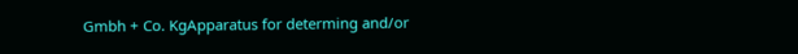Gmbh + Co. KgApparatus for determing and/or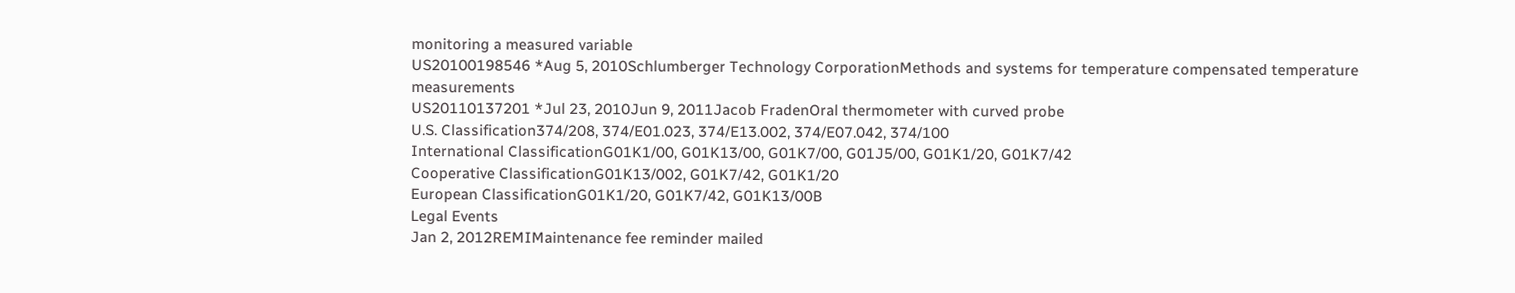monitoring a measured variable
US20100198546 *Aug 5, 2010Schlumberger Technology CorporationMethods and systems for temperature compensated temperature measurements
US20110137201 *Jul 23, 2010Jun 9, 2011Jacob FradenOral thermometer with curved probe
U.S. Classification374/208, 374/E01.023, 374/E13.002, 374/E07.042, 374/100
International ClassificationG01K1/00, G01K13/00, G01K7/00, G01J5/00, G01K1/20, G01K7/42
Cooperative ClassificationG01K13/002, G01K7/42, G01K1/20
European ClassificationG01K1/20, G01K7/42, G01K13/00B
Legal Events
Jan 2, 2012REMIMaintenance fee reminder mailed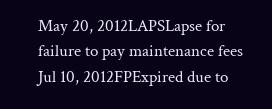May 20, 2012LAPSLapse for failure to pay maintenance fees
Jul 10, 2012FPExpired due to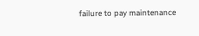failure to pay maintenance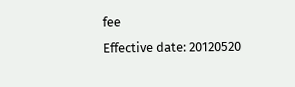fee
Effective date: 20120520